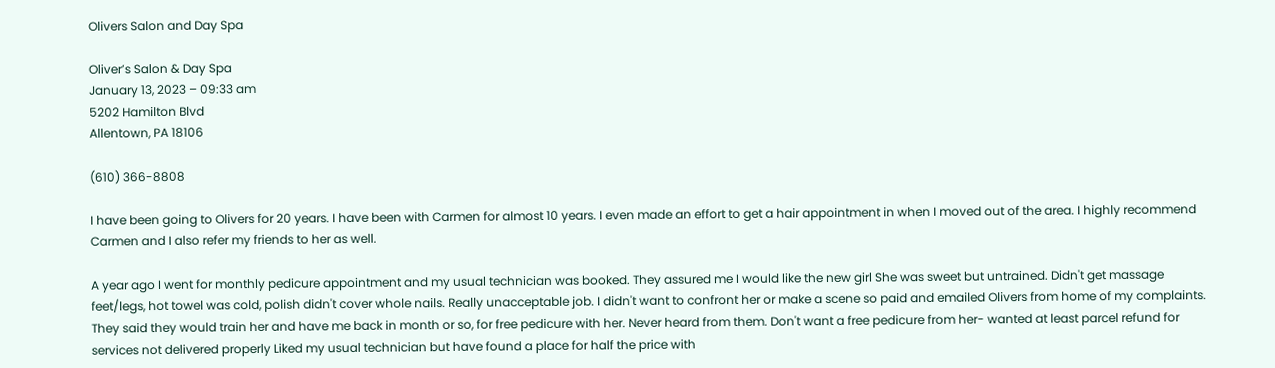Olivers Salon and Day Spa

Oliver’s Salon & Day Spa
January 13, 2023 – 09:33 am
5202 Hamilton Blvd
Allentown, PA 18106

(610) 366-8808

I have been going to Olivers for 20 years. I have been with Carmen for almost 10 years. I even made an effort to get a hair appointment in when I moved out of the area. I highly recommend Carmen and I also refer my friends to her as well.

A year ago I went for monthly pedicure appointment and my usual technician was booked. They assured me I would like the new girl She was sweet but untrained. Didn't get massage feet/legs, hot towel was cold, polish didn't cover whole nails. Really unacceptable job. I didn't want to confront her or make a scene so paid and emailed Olivers from home of my complaints. They said they would train her and have me back in month or so, for free pedicure with her. Never heard from them. Don't want a free pedicure from her- wanted at least parcel refund for services not delivered properly Liked my usual technician but have found a place for half the price with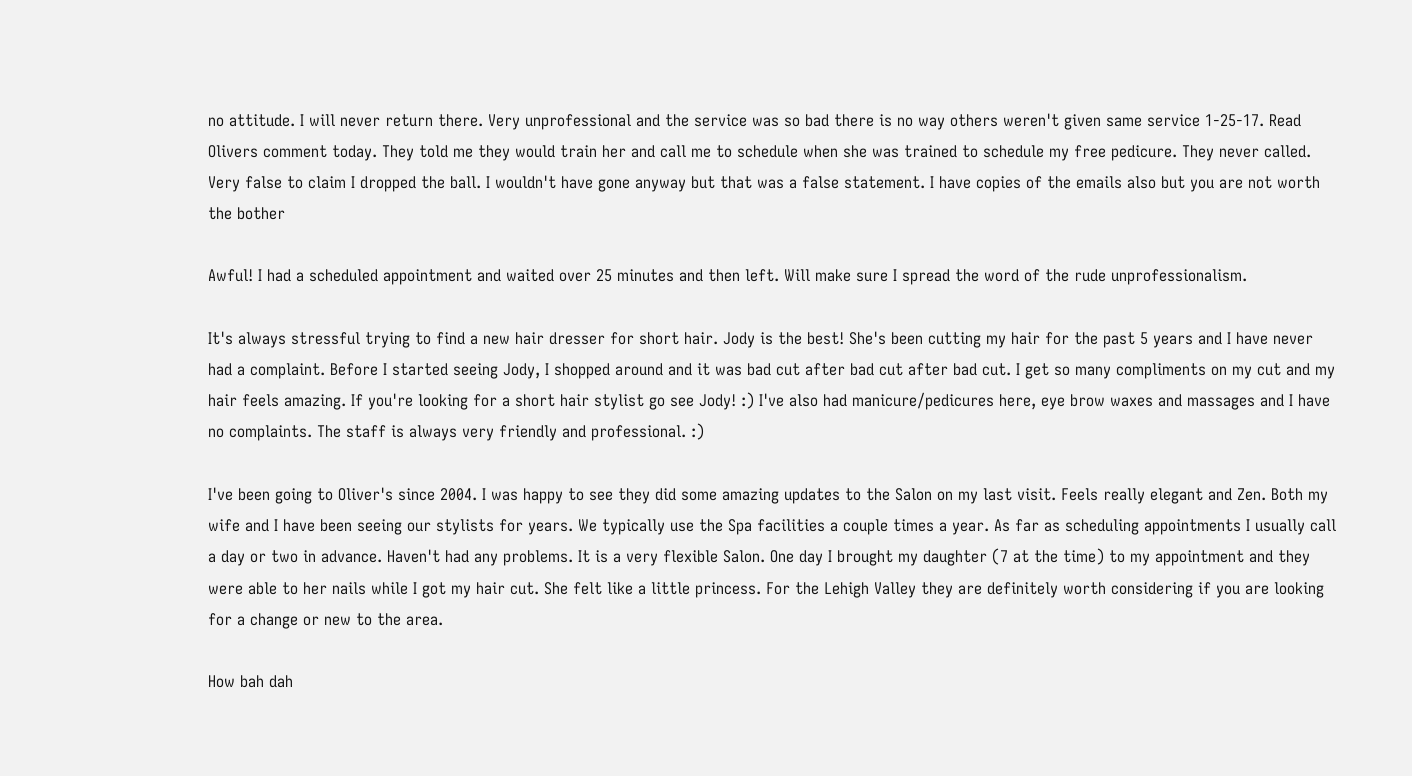no attitude. I will never return there. Very unprofessional and the service was so bad there is no way others weren't given same service 1-25-17. Read Olivers comment today. They told me they would train her and call me to schedule when she was trained to schedule my free pedicure. They never called. Very false to claim I dropped the ball. I wouldn't have gone anyway but that was a false statement. I have copies of the emails also but you are not worth the bother

Awful! I had a scheduled appointment and waited over 25 minutes and then left. Will make sure I spread the word of the rude unprofessionalism.

It's always stressful trying to find a new hair dresser for short hair. Jody is the best! She's been cutting my hair for the past 5 years and I have never had a complaint. Before I started seeing Jody, I shopped around and it was bad cut after bad cut after bad cut. I get so many compliments on my cut and my hair feels amazing. If you're looking for a short hair stylist go see Jody! :) I've also had manicure/pedicures here, eye brow waxes and massages and I have no complaints. The staff is always very friendly and professional. :)

I've been going to Oliver's since 2004. I was happy to see they did some amazing updates to the Salon on my last visit. Feels really elegant and Zen. Both my wife and I have been seeing our stylists for years. We typically use the Spa facilities a couple times a year. As far as scheduling appointments I usually call a day or two in advance. Haven't had any problems. It is a very flexible Salon. One day I brought my daughter (7 at the time) to my appointment and they were able to her nails while I got my hair cut. She felt like a little princess. For the Lehigh Valley they are definitely worth considering if you are looking for a change or new to the area.

How bah dah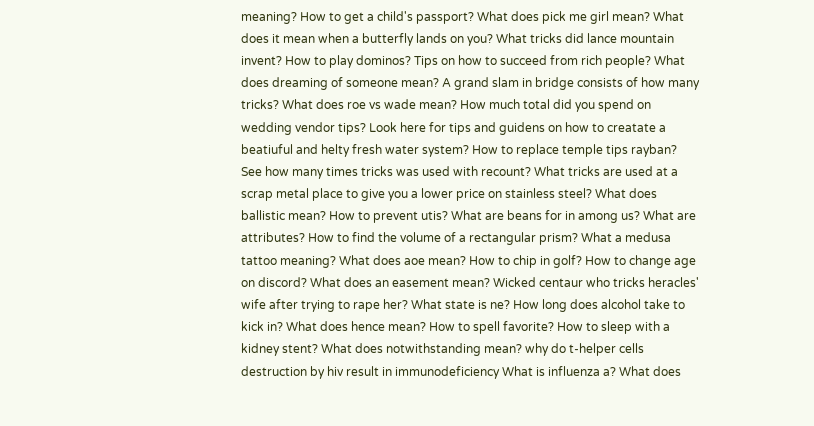meaning? How to get a child's passport? What does pick me girl mean? What does it mean when a butterfly lands on you? What tricks did lance mountain invent? How to play dominos? Tips on how to succeed from rich people? What does dreaming of someone mean? A grand slam in bridge consists of how many tricks? What does roe vs wade mean? How much total did you spend on wedding vendor tips? Look here for tips and guidens on how to creatate a beatiuful and helty fresh water system? How to replace temple tips rayban? See how many times tricks was used with recount? What tricks are used at a scrap metal place to give you a lower price on stainless steel? What does ballistic mean? How to prevent utis? What are beans for in among us? What are attributes? How to find the volume of a rectangular prism? What a medusa tattoo meaning? What does aoe mean? How to chip in golf? How to change age on discord? What does an easement mean? Wicked centaur who tricks heracles' wife after trying to rape her? What state is ne? How long does alcohol take to kick in? What does hence mean? How to spell favorite? How to sleep with a kidney stent? What does notwithstanding mean? why do t-helper cells destruction by hiv result in immunodeficiency What is influenza a? What does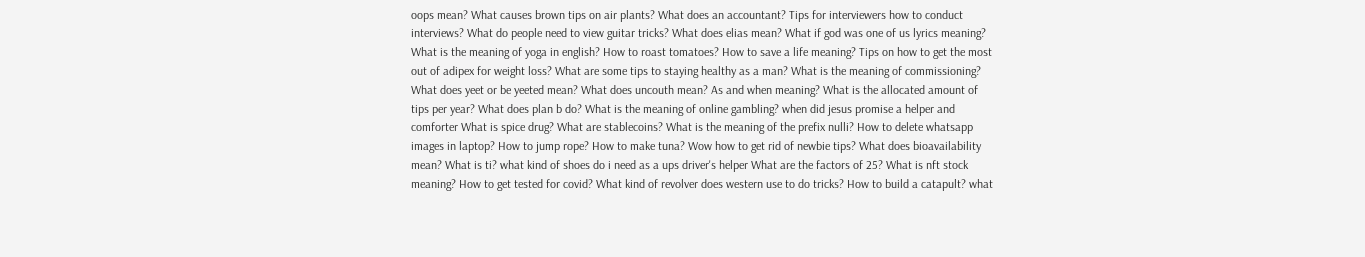oops mean? What causes brown tips on air plants? What does an accountant? Tips for interviewers how to conduct interviews? What do people need to view guitar tricks? What does elias mean? What if god was one of us lyrics meaning? What is the meaning of yoga in english? How to roast tomatoes? How to save a life meaning? Tips on how to get the most out of adipex for weight loss? What are some tips to staying healthy as a man? What is the meaning of commissioning? What does yeet or be yeeted mean? What does uncouth mean? As and when meaning? What is the allocated amount of tips per year? What does plan b do? What is the meaning of online gambling? when did jesus promise a helper and comforter What is spice drug? What are stablecoins? What is the meaning of the prefix nulli? How to delete whatsapp images in laptop? How to jump rope? How to make tuna? Wow how to get rid of newbie tips? What does bioavailability mean? What is ti? what kind of shoes do i need as a ups driver's helper What are the factors of 25? What is nft stock meaning? How to get tested for covid? What kind of revolver does western use to do tricks? How to build a catapult? what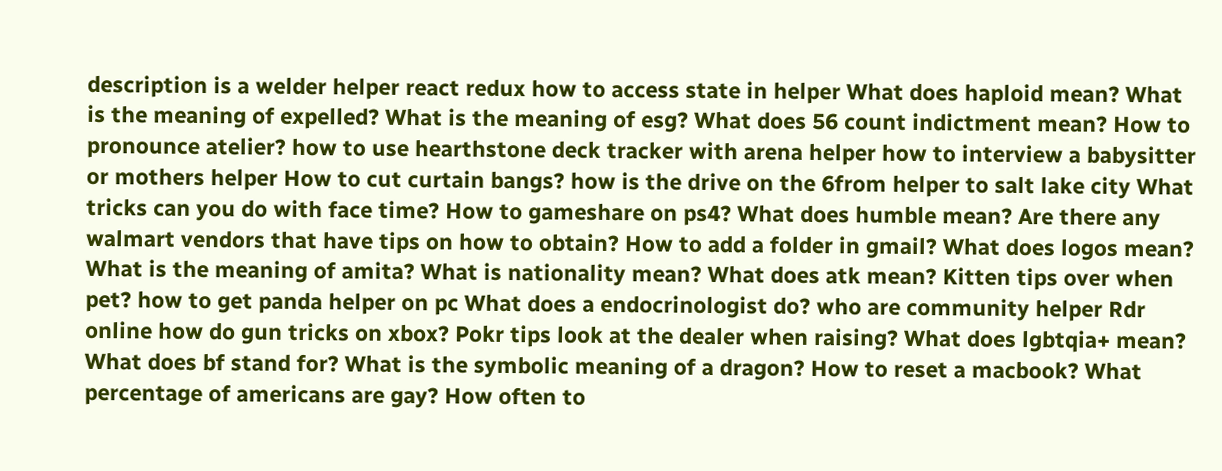description is a welder helper react redux how to access state in helper What does haploid mean? What is the meaning of expelled? What is the meaning of esg? What does 56 count indictment mean? How to pronounce atelier? how to use hearthstone deck tracker with arena helper how to interview a babysitter or mothers helper How to cut curtain bangs? how is the drive on the 6from helper to salt lake city What tricks can you do with face time? How to gameshare on ps4? What does humble mean? Are there any walmart vendors that have tips on how to obtain? How to add a folder in gmail? What does logos mean? What is the meaning of amita? What is nationality mean? What does atk mean? Kitten tips over when pet? how to get panda helper on pc What does a endocrinologist do? who are community helper Rdr online how do gun tricks on xbox? Pokr tips look at the dealer when raising? What does lgbtqia+ mean? What does bf stand for? What is the symbolic meaning of a dragon? How to reset a macbook? What percentage of americans are gay? How often to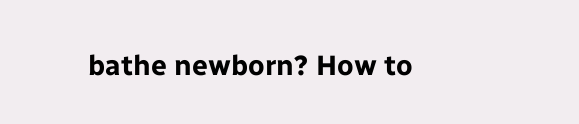bathe newborn? How to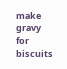make gravy for biscuits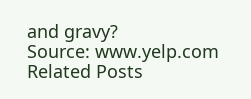and gravy?
Source: www.yelp.com
Related Posts